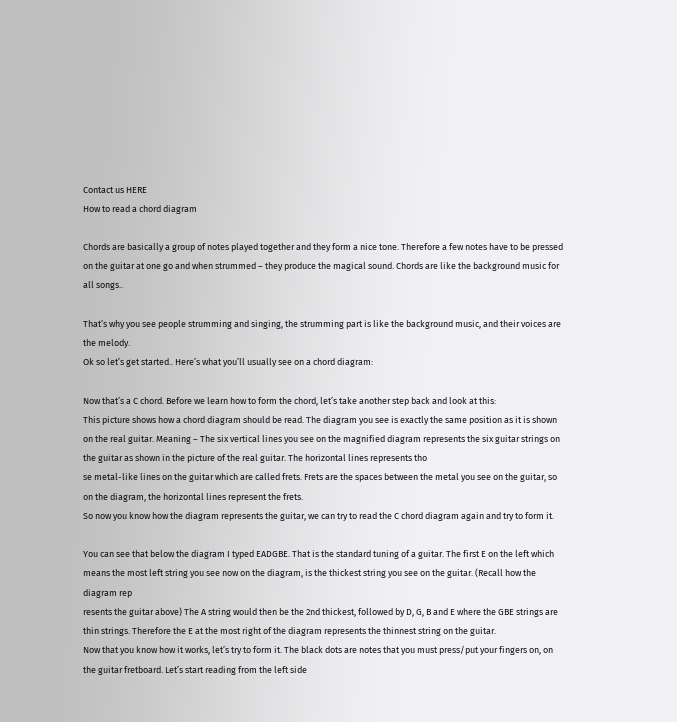Contact us HERE
How to read a chord diagram

Chords are basically a group of notes played together and they form a nice tone. Therefore a few notes have to be pressed on the guitar at one go and when strummed – they produce the magical sound. Chords are like the background music for all songs..

That’s why you see people strumming and singing, the strumming part is like the background music, and their voices are the melody.
Ok so let’s get started.. Here’s what you’ll usually see on a chord diagram:

Now that’s a C chord. Before we learn how to form the chord, let’s take another step back and look at this:
This picture shows how a chord diagram should be read. The diagram you see is exactly the same position as it is shown on the real guitar. Meaning – The six vertical lines you see on the magnified diagram represents the six guitar strings on the guitar as shown in the picture of the real guitar. The horizontal lines represents tho
se metal-like lines on the guitar which are called frets. Frets are the spaces between the metal you see on the guitar, so on the diagram, the horizontal lines represent the frets.
So now you know how the diagram represents the guitar, we can try to read the C chord diagram again and try to form it.

You can see that below the diagram I typed EADGBE. That is the standard tuning of a guitar. The first E on the left which means the most left string you see now on the diagram, is the thickest string you see on the guitar. (Recall how the diagram rep
resents the guitar above) The A string would then be the 2nd thickest, followed by D, G, B and E where the GBE strings are thin strings. Therefore the E at the most right of the diagram represents the thinnest string on the guitar.
Now that you know how it works, let’s try to form it. The black dots are notes that you must press/put your fingers on, on the guitar fretboard. Let’s start reading from the left side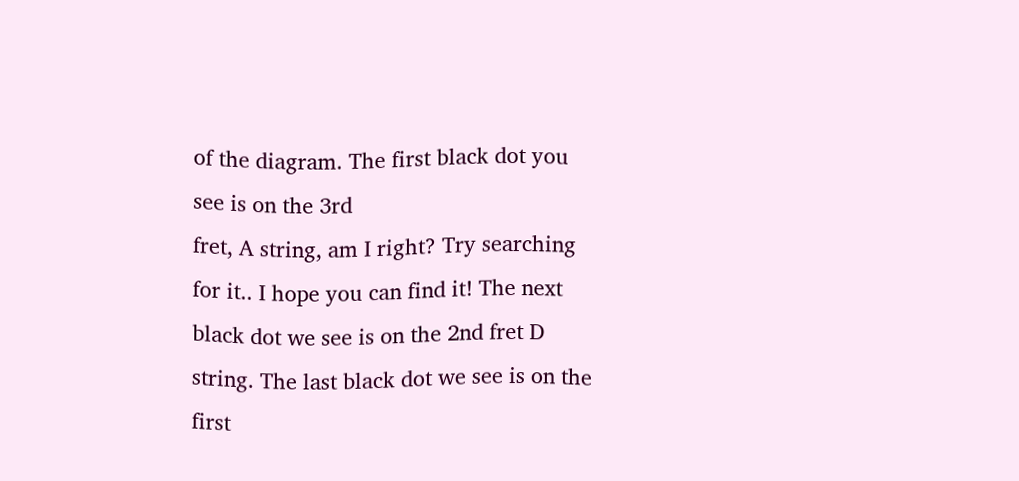of the diagram. The first black dot you see is on the 3rd
fret, A string, am I right? Try searching for it.. I hope you can find it! The next black dot we see is on the 2nd fret D string. The last black dot we see is on the first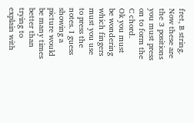fret, B string. Now these are the 3 positions you must press on to form the C chord.
Ok you must be wondering which fingers must you use to press the notes. I guess showing a picture would be many times better than trying to explain with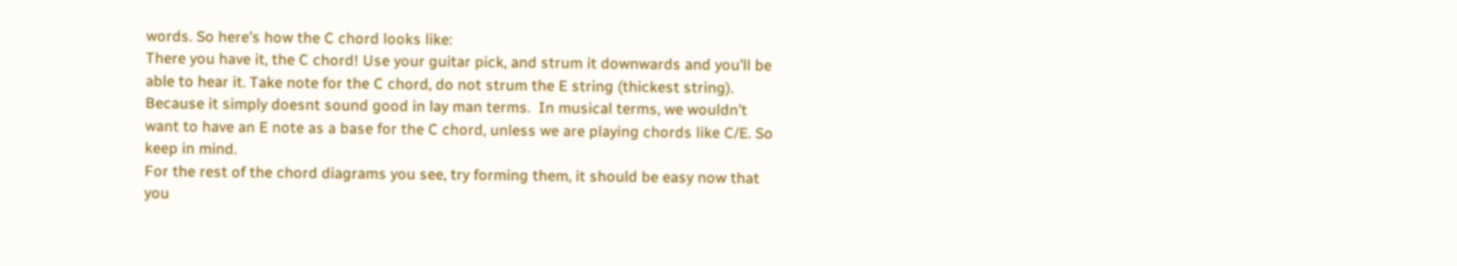words. So here’s how the C chord looks like:
There you have it, the C chord! Use your guitar pick, and strum it downwards and you’ll be able to hear it. Take note for the C chord, do not strum the E string (thickest string). Because it simply doesnt sound good in lay man terms.  In musical terms, we wouldn’t want to have an E note as a base for the C chord, unless we are playing chords like C/E. So keep in mind.
For the rest of the chord diagrams you see, try forming them, it should be easy now that you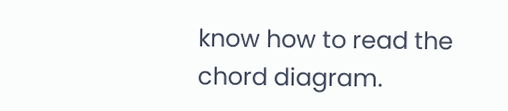know how to read the chord diagram.